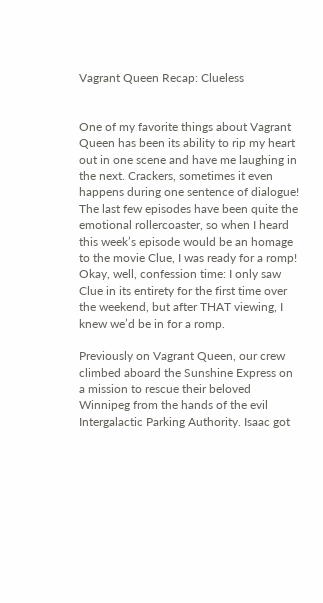Vagrant Queen Recap: Clueless


One of my favorite things about Vagrant Queen has been its ability to rip my heart out in one scene and have me laughing in the next. Crackers, sometimes it even happens during one sentence of dialogue! The last few episodes have been quite the emotional rollercoaster, so when I heard this week’s episode would be an homage to the movie Clue, I was ready for a romp! Okay, well, confession time: I only saw Clue in its entirety for the first time over the weekend, but after THAT viewing, I knew we’d be in for a romp.

Previously on Vagrant Queen, our crew climbed aboard the Sunshine Express on a mission to rescue their beloved Winnipeg from the hands of the evil Intergalactic Parking Authority. Isaac got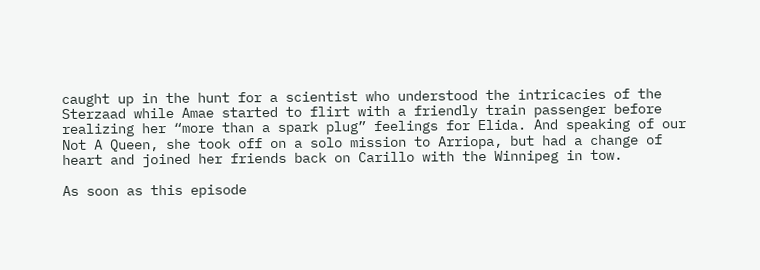caught up in the hunt for a scientist who understood the intricacies of the Sterzaad while Amae started to flirt with a friendly train passenger before realizing her “more than a spark plug” feelings for Elida. And speaking of our Not A Queen, she took off on a solo mission to Arriopa, but had a change of heart and joined her friends back on Carillo with the Winnipeg in tow.

As soon as this episode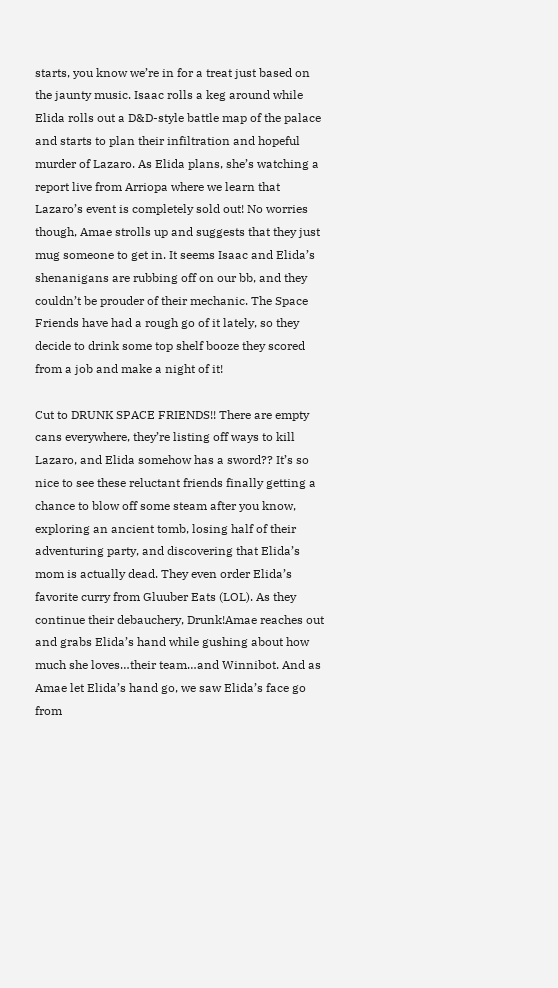starts, you know we’re in for a treat just based on the jaunty music. Isaac rolls a keg around while Elida rolls out a D&D-style battle map of the palace and starts to plan their infiltration and hopeful murder of Lazaro. As Elida plans, she’s watching a report live from Arriopa where we learn that Lazaro’s event is completely sold out! No worries though, Amae strolls up and suggests that they just mug someone to get in. It seems Isaac and Elida’s shenanigans are rubbing off on our bb, and they couldn’t be prouder of their mechanic. The Space Friends have had a rough go of it lately, so they decide to drink some top shelf booze they scored from a job and make a night of it!

Cut to DRUNK SPACE FRIENDS!! There are empty cans everywhere, they’re listing off ways to kill Lazaro, and Elida somehow has a sword?? It’s so nice to see these reluctant friends finally getting a chance to blow off some steam after you know, exploring an ancient tomb, losing half of their adventuring party, and discovering that Elida’s mom is actually dead. They even order Elida’s favorite curry from Gluuber Eats (LOL). As they continue their debauchery, Drunk!Amae reaches out and grabs Elida’s hand while gushing about how much she loves…their team…and Winnibot. And as Amae let Elida’s hand go, we saw Elida’s face go from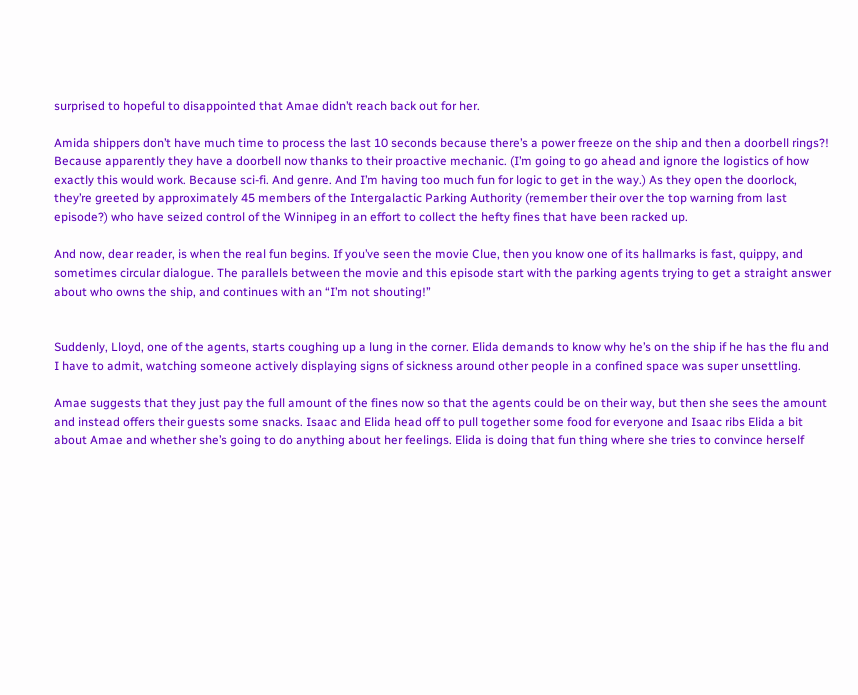surprised to hopeful to disappointed that Amae didn’t reach back out for her.

Amida shippers don’t have much time to process the last 10 seconds because there’s a power freeze on the ship and then a doorbell rings?! Because apparently they have a doorbell now thanks to their proactive mechanic. (I’m going to go ahead and ignore the logistics of how exactly this would work. Because sci-fi. And genre. And I’m having too much fun for logic to get in the way.) As they open the doorlock, they’re greeted by approximately 45 members of the Intergalactic Parking Authority (remember their over the top warning from last episode?) who have seized control of the Winnipeg in an effort to collect the hefty fines that have been racked up.

And now, dear reader, is when the real fun begins. If you’ve seen the movie Clue, then you know one of its hallmarks is fast, quippy, and sometimes circular dialogue. The parallels between the movie and this episode start with the parking agents trying to get a straight answer about who owns the ship, and continues with an “I’m not shouting!”


Suddenly, Lloyd, one of the agents, starts coughing up a lung in the corner. Elida demands to know why he’s on the ship if he has the flu and I have to admit, watching someone actively displaying signs of sickness around other people in a confined space was super unsettling.

Amae suggests that they just pay the full amount of the fines now so that the agents could be on their way, but then she sees the amount and instead offers their guests some snacks. Isaac and Elida head off to pull together some food for everyone and Isaac ribs Elida a bit about Amae and whether she’s going to do anything about her feelings. Elida is doing that fun thing where she tries to convince herself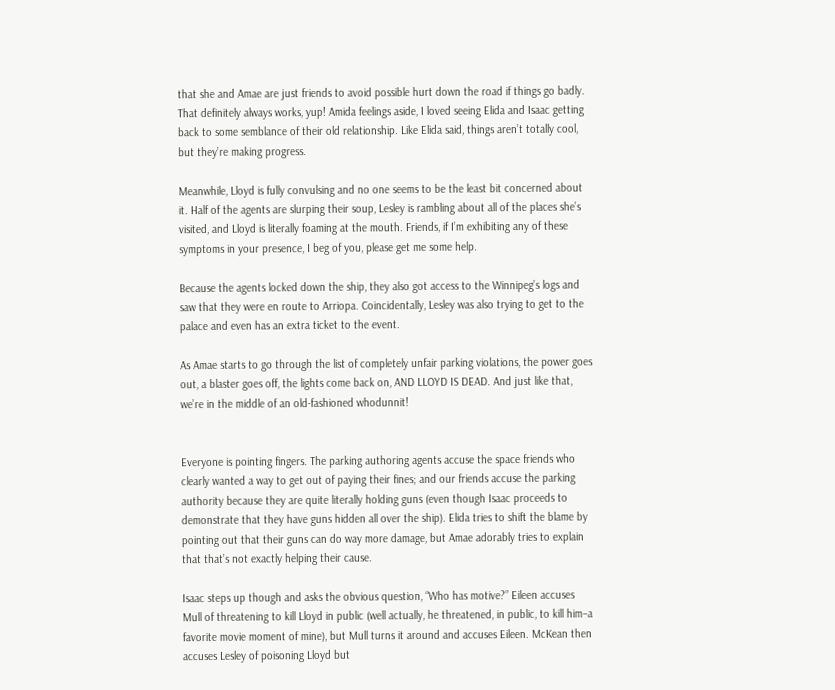that she and Amae are just friends to avoid possible hurt down the road if things go badly. That definitely always works, yup! Amida feelings aside, I loved seeing Elida and Isaac getting back to some semblance of their old relationship. Like Elida said, things aren’t totally cool, but they’re making progress.

Meanwhile, Lloyd is fully convulsing and no one seems to be the least bit concerned about it. Half of the agents are slurping their soup, Lesley is rambling about all of the places she’s visited, and Lloyd is literally foaming at the mouth. Friends, if I’m exhibiting any of these symptoms in your presence, I beg of you, please get me some help.

Because the agents locked down the ship, they also got access to the Winnipeg’s logs and saw that they were en route to Arriopa. Coincidentally, Lesley was also trying to get to the palace and even has an extra ticket to the event.

As Amae starts to go through the list of completely unfair parking violations, the power goes out, a blaster goes off, the lights come back on, AND LLOYD IS DEAD. And just like that, we’re in the middle of an old-fashioned whodunnit!


Everyone is pointing fingers. The parking authoring agents accuse the space friends who clearly wanted a way to get out of paying their fines; and our friends accuse the parking authority because they are quite literally holding guns (even though Isaac proceeds to demonstrate that they have guns hidden all over the ship). Elida tries to shift the blame by pointing out that their guns can do way more damage, but Amae adorably tries to explain that that’s not exactly helping their cause.

Isaac steps up though and asks the obvious question, “Who has motive?” Eileen accuses Mull of threatening to kill Lloyd in public (well actually, he threatened, in public, to kill him–a favorite movie moment of mine), but Mull turns it around and accuses Eileen. McKean then accuses Lesley of poisoning Lloyd but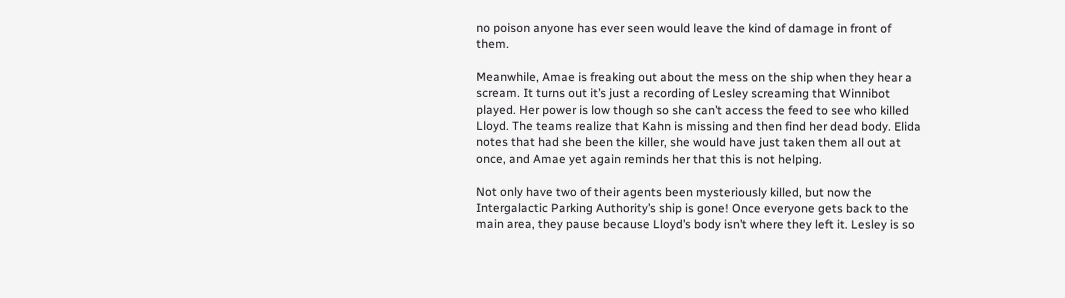no poison anyone has ever seen would leave the kind of damage in front of them.

Meanwhile, Amae is freaking out about the mess on the ship when they hear a scream. It turns out it’s just a recording of Lesley screaming that Winnibot played. Her power is low though so she can’t access the feed to see who killed Lloyd. The teams realize that Kahn is missing and then find her dead body. Elida notes that had she been the killer, she would have just taken them all out at once, and Amae yet again reminds her that this is not helping.

Not only have two of their agents been mysteriously killed, but now the Intergalactic Parking Authority’s ship is gone! Once everyone gets back to the main area, they pause because Lloyd’s body isn’t where they left it. Lesley is so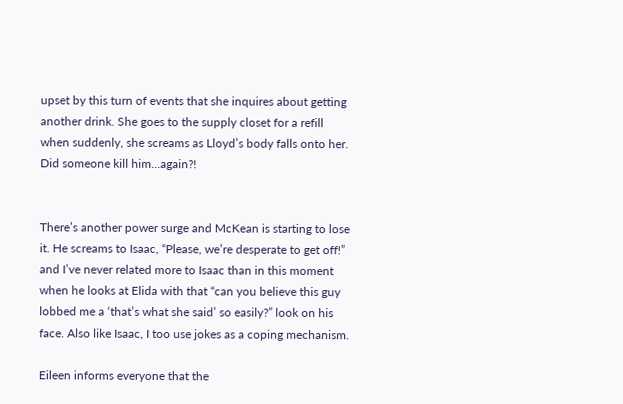upset by this turn of events that she inquires about getting another drink. She goes to the supply closet for a refill when suddenly, she screams as Lloyd’s body falls onto her. Did someone kill him…again?!


There’s another power surge and McKean is starting to lose it. He screams to Isaac, “Please, we’re desperate to get off!” and I’ve never related more to Isaac than in this moment when he looks at Elida with that “can you believe this guy lobbed me a ‘that’s what she said’ so easily?” look on his face. Also like Isaac, I too use jokes as a coping mechanism.

Eileen informs everyone that the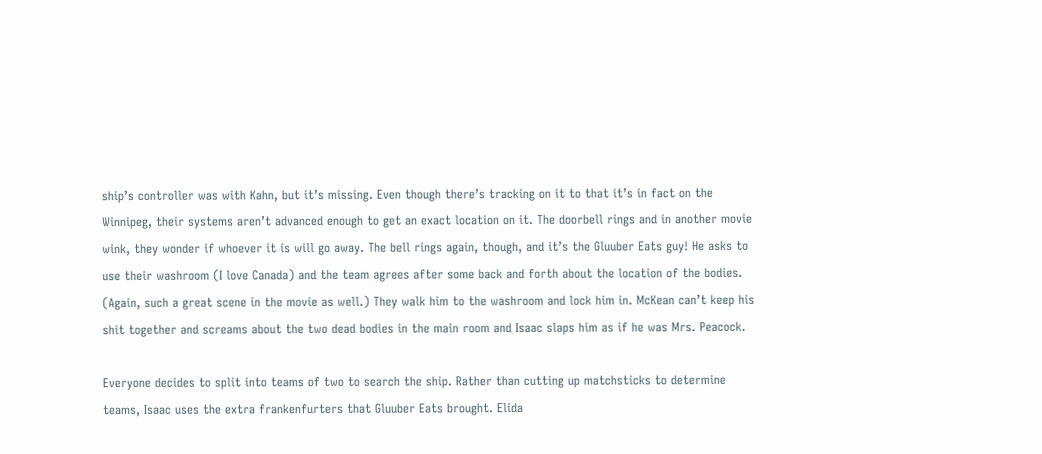ship’s controller was with Kahn, but it’s missing. Even though there’s tracking on it to that it’s in fact on the Winnipeg, their systems aren’t advanced enough to get an exact location on it. The doorbell rings and in another movie wink, they wonder if whoever it is will go away. The bell rings again, though, and it’s the Gluuber Eats guy! He asks to use their washroom (I love Canada) and the team agrees after some back and forth about the location of the bodies. (Again, such a great scene in the movie as well.) They walk him to the washroom and lock him in. McKean can’t keep his shit together and screams about the two dead bodies in the main room and Isaac slaps him as if he was Mrs. Peacock.

Everyone decides to split into teams of two to search the ship. Rather than cutting up matchsticks to determine teams, Isaac uses the extra frankenfurters that Gluuber Eats brought. Elida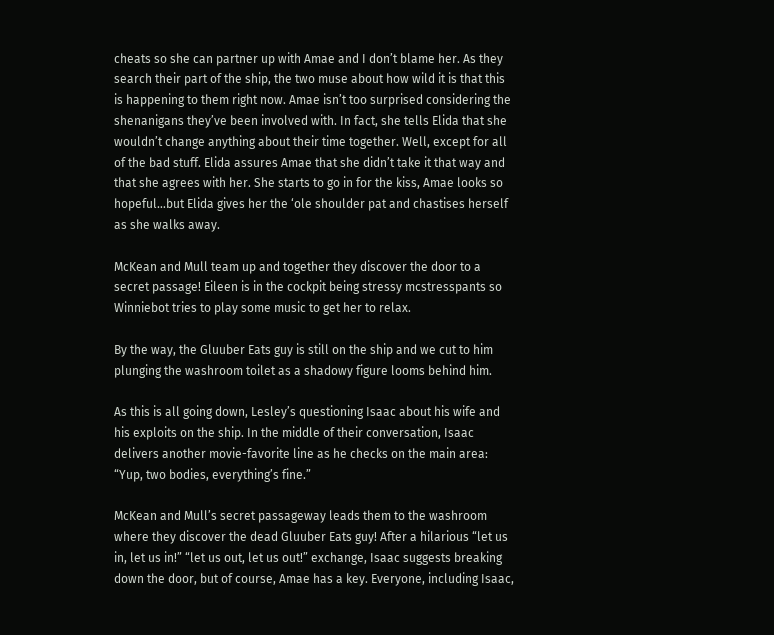cheats so she can partner up with Amae and I don’t blame her. As they search their part of the ship, the two muse about how wild it is that this is happening to them right now. Amae isn’t too surprised considering the shenanigans they’ve been involved with. In fact, she tells Elida that she wouldn’t change anything about their time together. Well, except for all of the bad stuff. Elida assures Amae that she didn’t take it that way and that she agrees with her. She starts to go in for the kiss, Amae looks so hopeful…but Elida gives her the ‘ole shoulder pat and chastises herself as she walks away.

McKean and Mull team up and together they discover the door to a secret passage! Eileen is in the cockpit being stressy mcstresspants so Winniebot tries to play some music to get her to relax.

By the way, the Gluuber Eats guy is still on the ship and we cut to him plunging the washroom toilet as a shadowy figure looms behind him.

As this is all going down, Lesley’s questioning Isaac about his wife and his exploits on the ship. In the middle of their conversation, Isaac delivers another movie-favorite line as he checks on the main area: “Yup, two bodies, everything’s fine.”

McKean and Mull’s secret passageway leads them to the washroom where they discover the dead Gluuber Eats guy! After a hilarious “let us in, let us in!” “let us out, let us out!” exchange, Isaac suggests breaking down the door, but of course, Amae has a key. Everyone, including Isaac,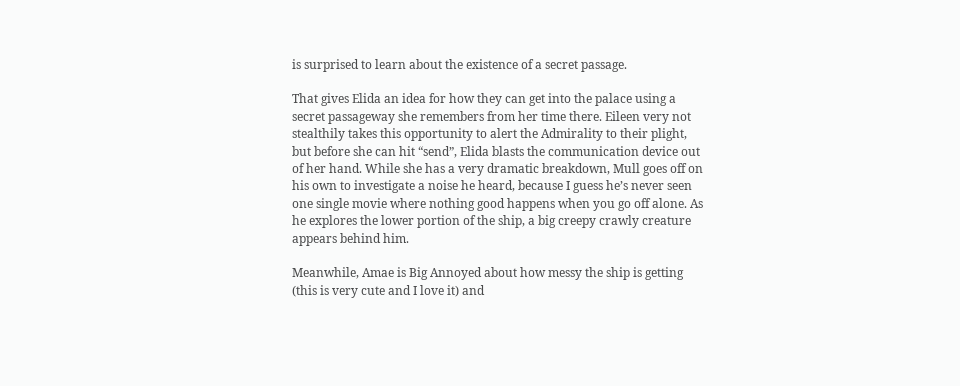is surprised to learn about the existence of a secret passage.

That gives Elida an idea for how they can get into the palace using a secret passageway she remembers from her time there. Eileen very not stealthily takes this opportunity to alert the Admirality to their plight, but before she can hit “send”, Elida blasts the communication device out of her hand. While she has a very dramatic breakdown, Mull goes off on his own to investigate a noise he heard, because I guess he’s never seen one single movie where nothing good happens when you go off alone. As he explores the lower portion of the ship, a big creepy crawly creature appears behind him.

Meanwhile, Amae is Big Annoyed about how messy the ship is getting (this is very cute and I love it) and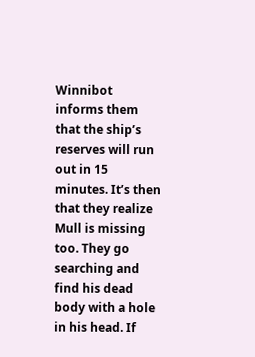Winnibot informs them that the ship’s reserves will run out in 15 minutes. It’s then that they realize Mull is missing too. They go searching and find his dead body with a hole in his head. If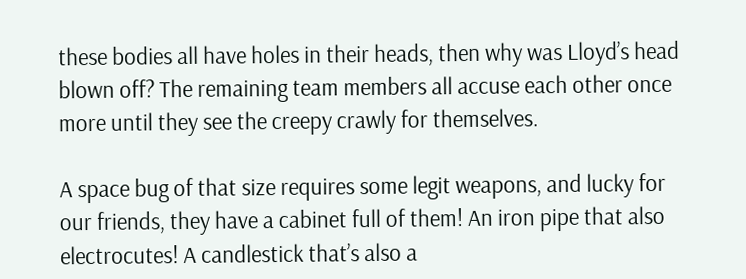these bodies all have holes in their heads, then why was Lloyd’s head blown off? The remaining team members all accuse each other once more until they see the creepy crawly for themselves.

A space bug of that size requires some legit weapons, and lucky for our friends, they have a cabinet full of them! An iron pipe that also electrocutes! A candlestick that’s also a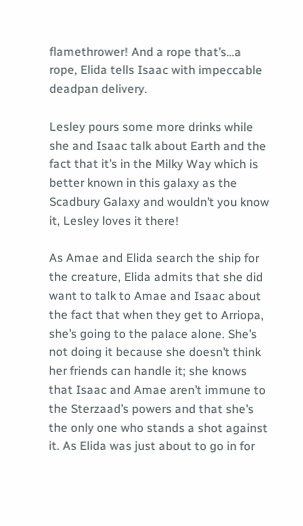flamethrower! And a rope that’s…a rope, Elida tells Isaac with impeccable deadpan delivery.

Lesley pours some more drinks while she and Isaac talk about Earth and the fact that it’s in the Milky Way which is better known in this galaxy as the Scadbury Galaxy and wouldn’t you know it, Lesley loves it there!

As Amae and Elida search the ship for the creature, Elida admits that she did want to talk to Amae and Isaac about the fact that when they get to Arriopa, she’s going to the palace alone. She’s not doing it because she doesn’t think her friends can handle it; she knows that Isaac and Amae aren’t immune to the Sterzaad’s powers and that she’s the only one who stands a shot against it. As Elida was just about to go in for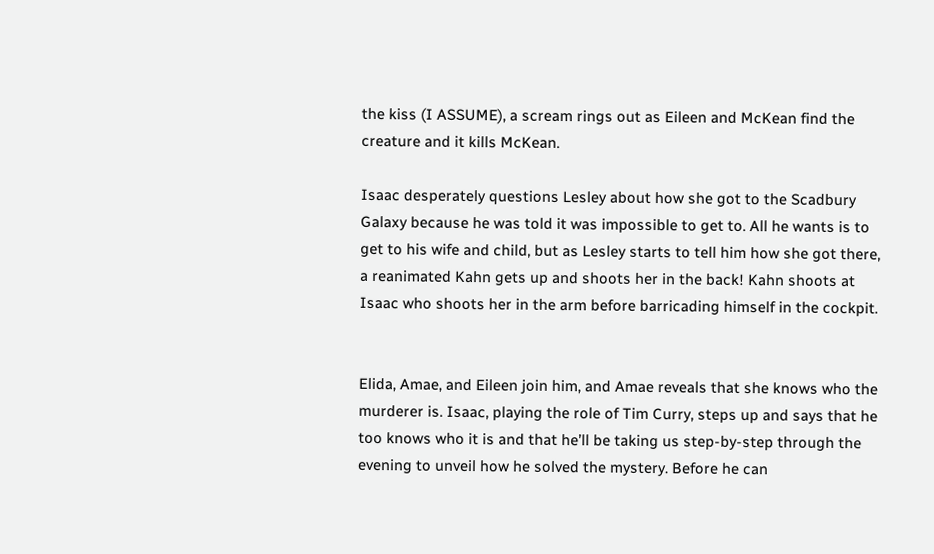the kiss (I ASSUME), a scream rings out as Eileen and McKean find the creature and it kills McKean.

Isaac desperately questions Lesley about how she got to the Scadbury Galaxy because he was told it was impossible to get to. All he wants is to get to his wife and child, but as Lesley starts to tell him how she got there, a reanimated Kahn gets up and shoots her in the back! Kahn shoots at Isaac who shoots her in the arm before barricading himself in the cockpit.


Elida, Amae, and Eileen join him, and Amae reveals that she knows who the murderer is. Isaac, playing the role of Tim Curry, steps up and says that he too knows who it is and that he’ll be taking us step-by-step through the evening to unveil how he solved the mystery. Before he can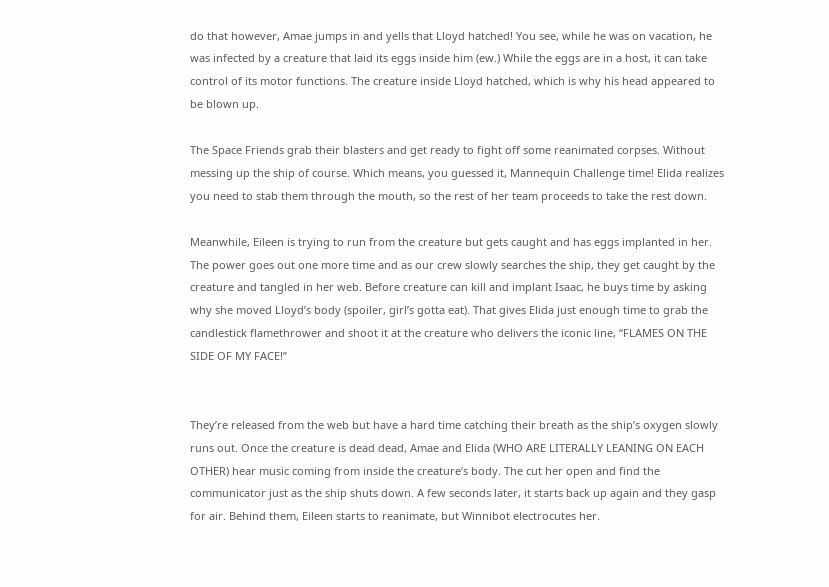do that however, Amae jumps in and yells that Lloyd hatched! You see, while he was on vacation, he was infected by a creature that laid its eggs inside him (ew.) While the eggs are in a host, it can take control of its motor functions. The creature inside Lloyd hatched, which is why his head appeared to be blown up.

The Space Friends grab their blasters and get ready to fight off some reanimated corpses. Without messing up the ship of course. Which means, you guessed it, Mannequin Challenge time! Elida realizes you need to stab them through the mouth, so the rest of her team proceeds to take the rest down.

Meanwhile, Eileen is trying to run from the creature but gets caught and has eggs implanted in her. The power goes out one more time and as our crew slowly searches the ship, they get caught by the creature and tangled in her web. Before creature can kill and implant Isaac, he buys time by asking why she moved Lloyd’s body (spoiler, girl’s gotta eat). That gives Elida just enough time to grab the candlestick flamethrower and shoot it at the creature who delivers the iconic line, “FLAMES ON THE SIDE OF MY FACE!”


They’re released from the web but have a hard time catching their breath as the ship’s oxygen slowly runs out. Once the creature is dead dead, Amae and Elida (WHO ARE LITERALLY LEANING ON EACH OTHER) hear music coming from inside the creature’s body. The cut her open and find the communicator just as the ship shuts down. A few seconds later, it starts back up again and they gasp for air. Behind them, Eileen starts to reanimate, but Winnibot electrocutes her.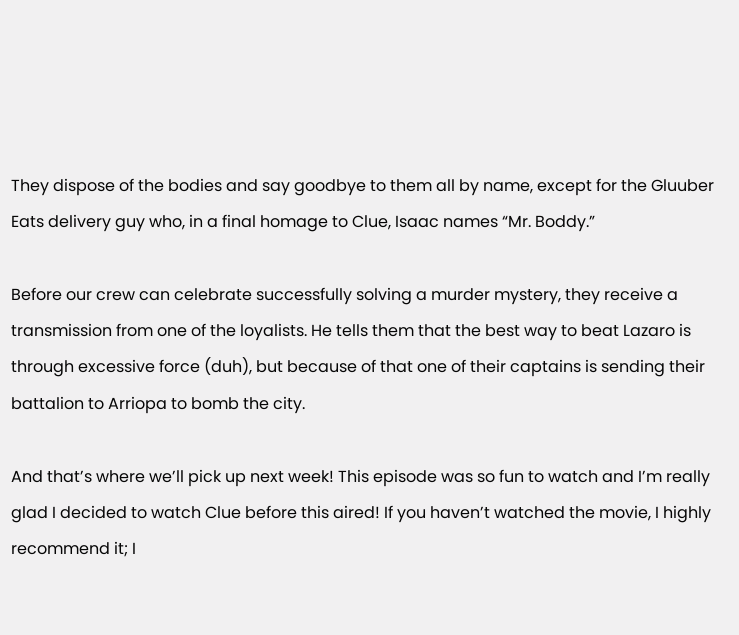They dispose of the bodies and say goodbye to them all by name, except for the Gluuber Eats delivery guy who, in a final homage to Clue, Isaac names “Mr. Boddy.”

Before our crew can celebrate successfully solving a murder mystery, they receive a transmission from one of the loyalists. He tells them that the best way to beat Lazaro is through excessive force (duh), but because of that one of their captains is sending their battalion to Arriopa to bomb the city.

And that’s where we’ll pick up next week! This episode was so fun to watch and I’m really glad I decided to watch Clue before this aired! If you haven’t watched the movie, I highly recommend it; I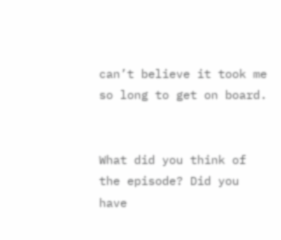can’t believe it took me so long to get on board.


What did you think of the episode? Did you have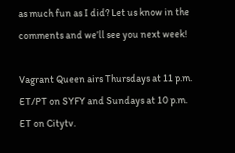as much fun as I did? Let us know in the comments and we’ll see you next week!

Vagrant Queen airs Thursdays at 11 p.m. ET/PT on SYFY and Sundays at 10 p.m. ET on Citytv.